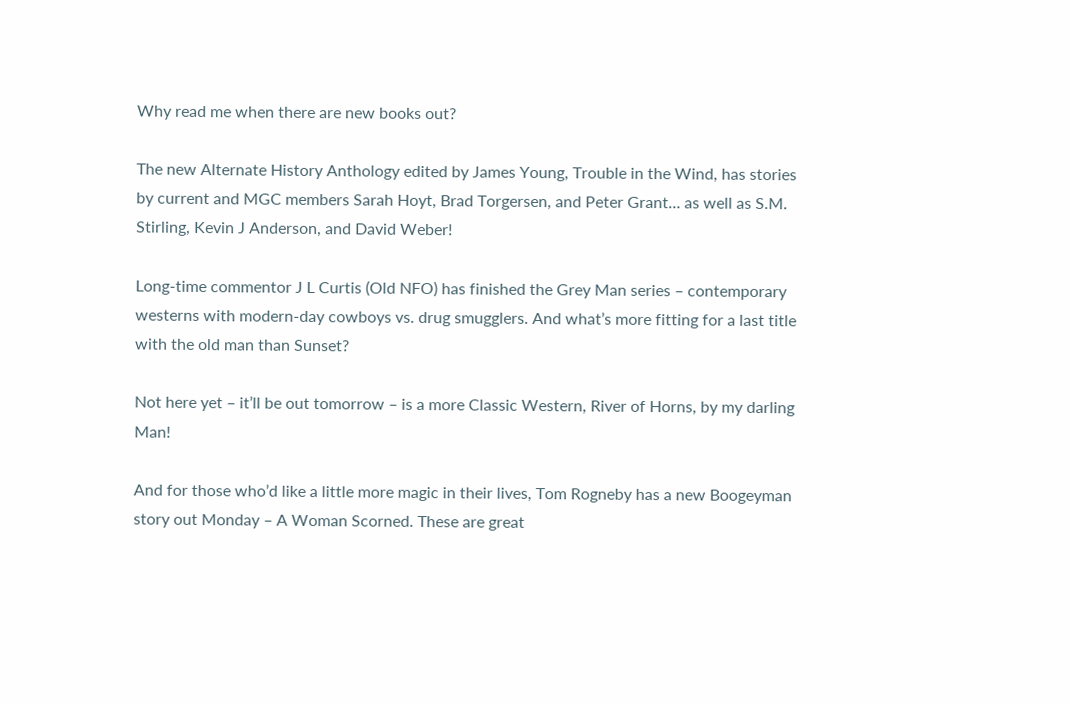Why read me when there are new books out?

The new Alternate History Anthology edited by James Young, Trouble in the Wind, has stories by current and MGC members Sarah Hoyt, Brad Torgersen, and Peter Grant… as well as S.M. Stirling, Kevin J Anderson, and David Weber!

Long-time commentor J L Curtis (Old NFO) has finished the Grey Man series – contemporary westerns with modern-day cowboys vs. drug smugglers. And what’s more fitting for a last title with the old man than Sunset?

Not here yet – it’ll be out tomorrow – is a more Classic Western, River of Horns, by my darling Man!

And for those who’d like a little more magic in their lives, Tom Rogneby has a new Boogeyman story out Monday – A Woman Scorned. These are great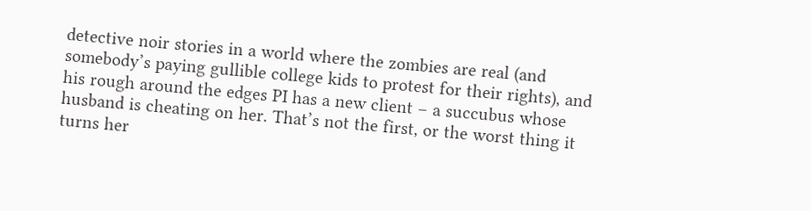detective noir stories in a world where the zombies are real (and somebody’s paying gullible college kids to protest for their rights), and his rough around the edges PI has a new client – a succubus whose husband is cheating on her. That’s not the first, or the worst thing it turns her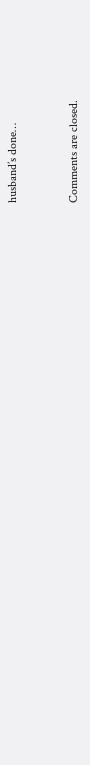husband’s done…


Comments are closed.